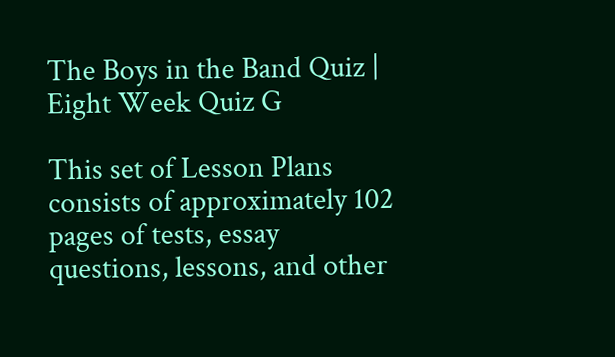The Boys in the Band Quiz | Eight Week Quiz G

This set of Lesson Plans consists of approximately 102 pages of tests, essay questions, lessons, and other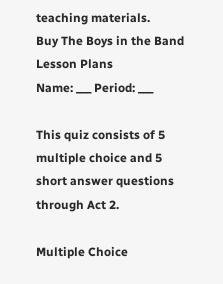teaching materials.
Buy The Boys in the Band Lesson Plans
Name: ___ Period: ___

This quiz consists of 5 multiple choice and 5 short answer questions through Act 2.

Multiple Choice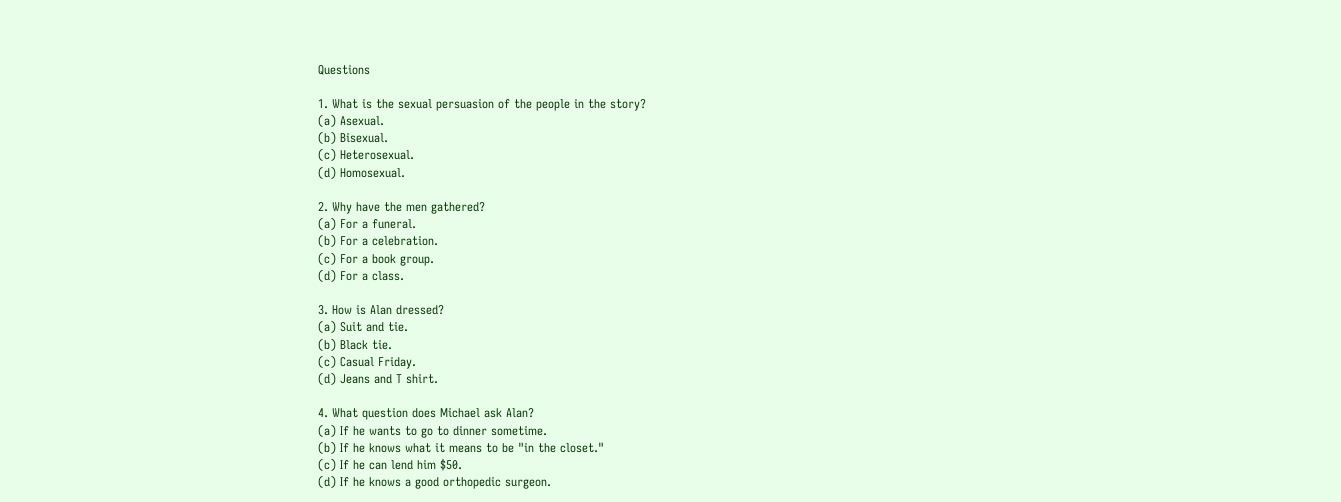Questions

1. What is the sexual persuasion of the people in the story?
(a) Asexual.
(b) Bisexual.
(c) Heterosexual.
(d) Homosexual.

2. Why have the men gathered?
(a) For a funeral.
(b) For a celebration.
(c) For a book group.
(d) For a class.

3. How is Alan dressed?
(a) Suit and tie.
(b) Black tie.
(c) Casual Friday.
(d) Jeans and T shirt.

4. What question does Michael ask Alan?
(a) If he wants to go to dinner sometime.
(b) If he knows what it means to be "in the closet."
(c) If he can lend him $50.
(d) If he knows a good orthopedic surgeon.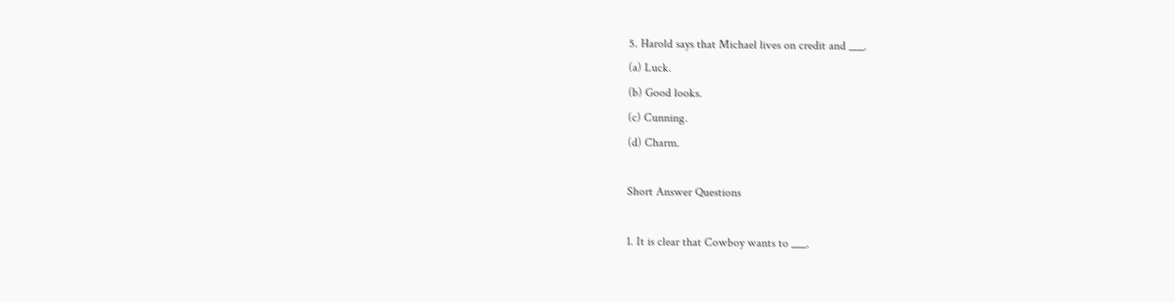5. Harold says that Michael lives on credit and ___.
(a) Luck.
(b) Good looks.
(c) Cunning.
(d) Charm.

Short Answer Questions

1. It is clear that Cowboy wants to ___.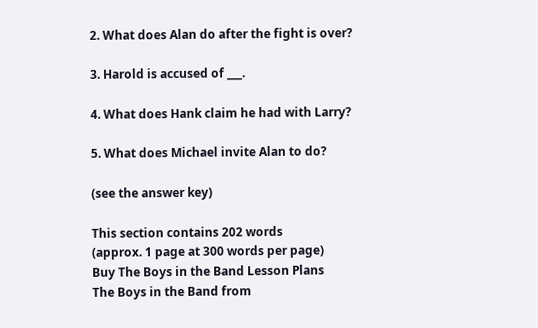2. What does Alan do after the fight is over?

3. Harold is accused of ___.

4. What does Hank claim he had with Larry?

5. What does Michael invite Alan to do?

(see the answer key)

This section contains 202 words
(approx. 1 page at 300 words per page)
Buy The Boys in the Band Lesson Plans
The Boys in the Band from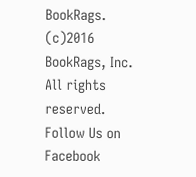BookRags. (c)2016 BookRags, Inc. All rights reserved.
Follow Us on Facebook